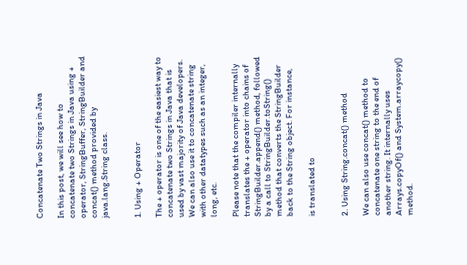Concatenate Two Strings in Java

In this post, we will see how to concatenate two Strings in Java using + operator, StringBuffer, StringBuilder and concat() method provided by java.lang.String class.


1. Using + Operator

The + operator is one of the easiest way to concatenate two Strings in Java that is used by vast majority of Java developers. We can also use it to concatenate string with other datatypes such as an integer, long, etc.

Please note that the compiler internally translates the + operator into chains of StringBuilder.append() method, followed by a call to StringBuilder.toString() method that converts the StringBuilder back to the String object. For instance,

is translated to


2. Using String.concat() method

We can also use concat() method to concatenate one string to the end of another string. It internally uses Arrays.copyOf() and System.arraycopy() method.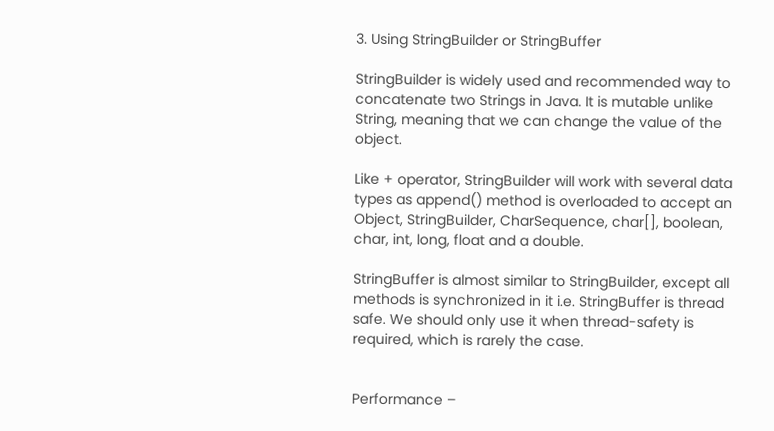3. Using StringBuilder or StringBuffer

StringBuilder is widely used and recommended way to concatenate two Strings in Java. It is mutable unlike String, meaning that we can change the value of the object.

Like + operator, StringBuilder will work with several data types as append() method is overloaded to accept an Object, StringBuilder, CharSequence, char[], boolean, char, int, long, float and a double.

StringBuffer is almost similar to StringBuilder, except all methods is synchronized in it i.e. StringBuffer is thread safe. We should only use it when thread-safety is required, which is rarely the case.


Performance –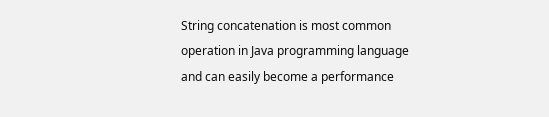String concatenation is most common operation in Java programming language and can easily become a performance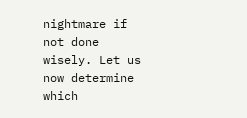nightmare if not done wisely. Let us now determine which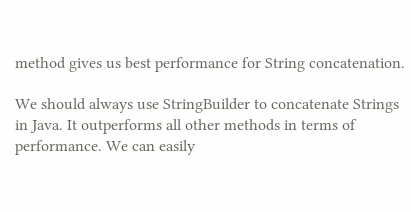method gives us best performance for String concatenation.

We should always use StringBuilder to concatenate Strings in Java. It outperforms all other methods in terms of performance. We can easily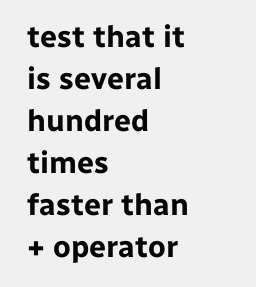test that it is several hundred times faster than + operator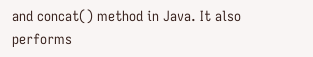and concat() method in Java. It also performs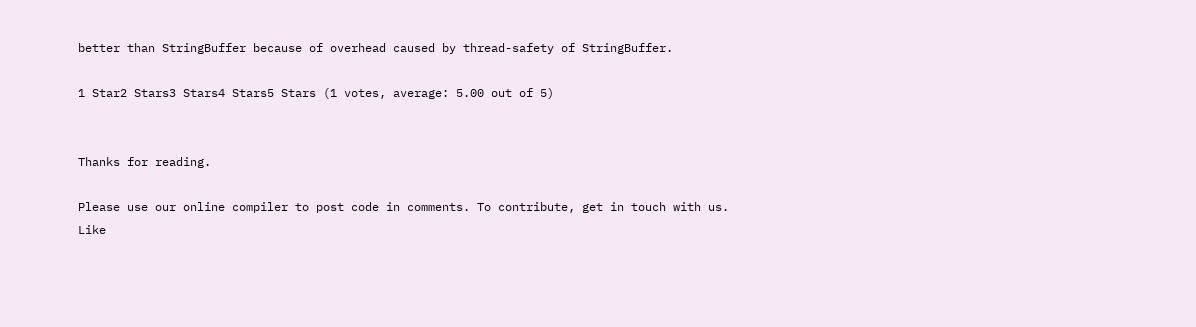better than StringBuffer because of overhead caused by thread-safety of StringBuffer.

1 Star2 Stars3 Stars4 Stars5 Stars (1 votes, average: 5.00 out of 5)


Thanks for reading.

Please use our online compiler to post code in comments. To contribute, get in touch with us.
Like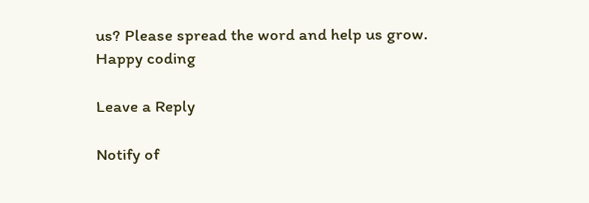us? Please spread the word and help us grow. Happy coding

Leave a Reply

Notify of